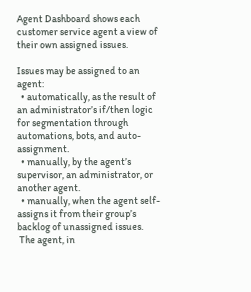Agent Dashboard shows each customer service agent a view of their own assigned issues.

Issues may be assigned to an agent:
  • automatically, as the result of an administrator’s if/then logic for segmentation through automations, bots, and auto-assignment.
  • manually, by the agent’s supervisor, an administrator, or another agent.
  • manually, when the agent self-assigns it from their group’s backlog of unassigned issues.
 The agent, in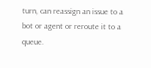turn, can reassign an issue to a bot or agent or reroute it to a queue.